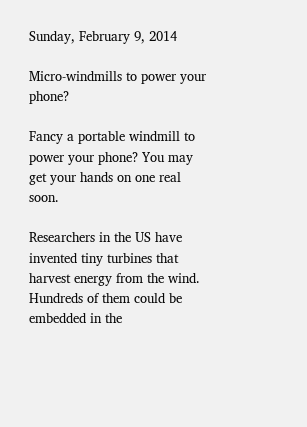Sunday, February 9, 2014

Micro-windmills to power your phone?

Fancy a portable windmill to power your phone? You may get your hands on one real soon.

Researchers in the US have invented tiny turbines that harvest energy from the wind. Hundreds of them could be embedded in the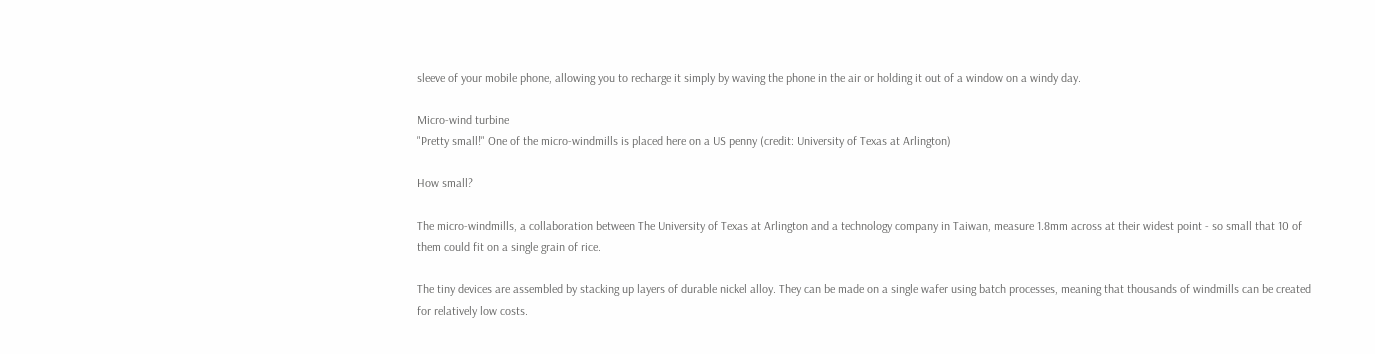sleeve of your mobile phone, allowing you to recharge it simply by waving the phone in the air or holding it out of a window on a windy day.

Micro-wind turbine
"Pretty small!" One of the micro-windmills is placed here on a US penny (credit: University of Texas at Arlington)

How small?

The micro-windmills, a collaboration between The University of Texas at Arlington and a technology company in Taiwan, measure 1.8mm across at their widest point - so small that 10 of them could fit on a single grain of rice.

The tiny devices are assembled by stacking up layers of durable nickel alloy. They can be made on a single wafer using batch processes, meaning that thousands of windmills can be created for relatively low costs.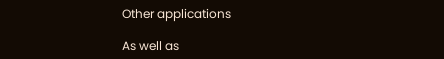Other applications

As well as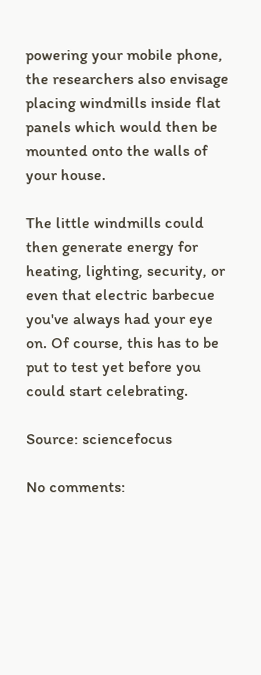powering your mobile phone, the researchers also envisage placing windmills inside flat panels which would then be mounted onto the walls of your house.

The little windmills could then generate energy for heating, lighting, security, or even that electric barbecue you've always had your eye on. Of course, this has to be put to test yet before you could start celebrating.

Source: sciencefocus

No comments: